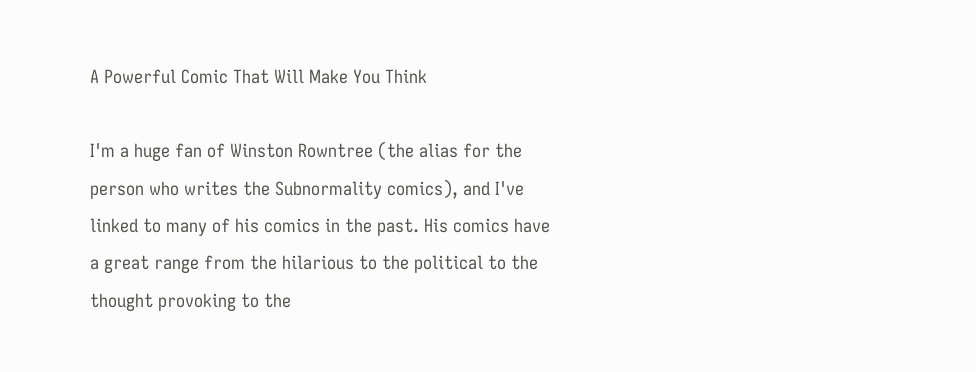A Powerful Comic That Will Make You Think

I'm a huge fan of Winston Rowntree (the alias for the person who writes the Subnormality comics), and I've linked to many of his comics in the past. His comics have a great range from the hilarious to the political to the thought provoking to the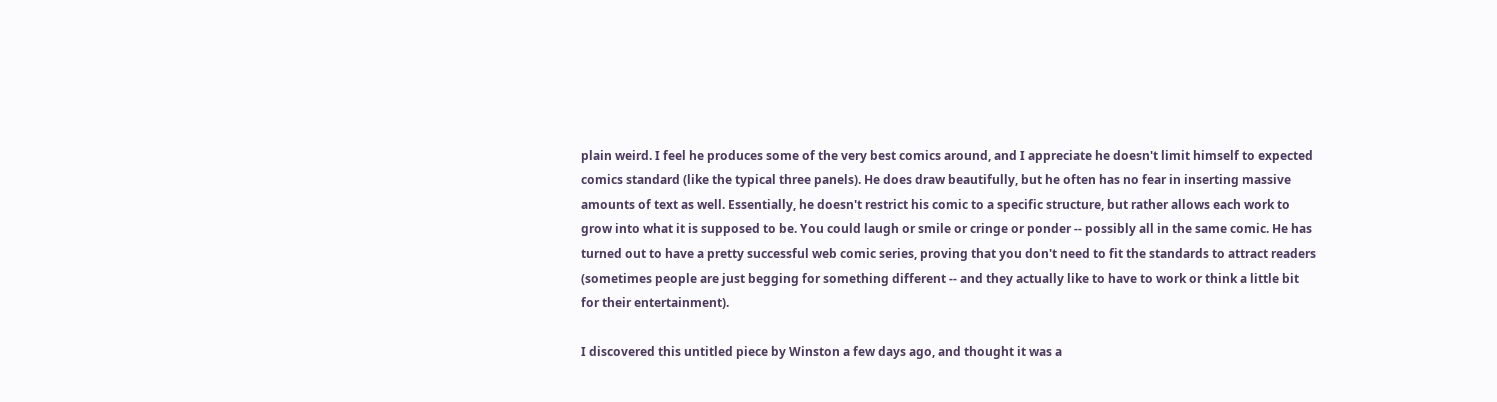plain weird. I feel he produces some of the very best comics around, and I appreciate he doesn't limit himself to expected comics standard (like the typical three panels). He does draw beautifully, but he often has no fear in inserting massive amounts of text as well. Essentially, he doesn't restrict his comic to a specific structure, but rather allows each work to grow into what it is supposed to be. You could laugh or smile or cringe or ponder -- possibly all in the same comic. He has turned out to have a pretty successful web comic series, proving that you don't need to fit the standards to attract readers (sometimes people are just begging for something different -- and they actually like to have to work or think a little bit for their entertainment).

I discovered this untitled piece by Winston a few days ago, and thought it was a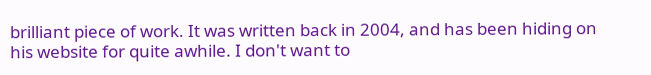brilliant piece of work. It was written back in 2004, and has been hiding on his website for quite awhile. I don't want to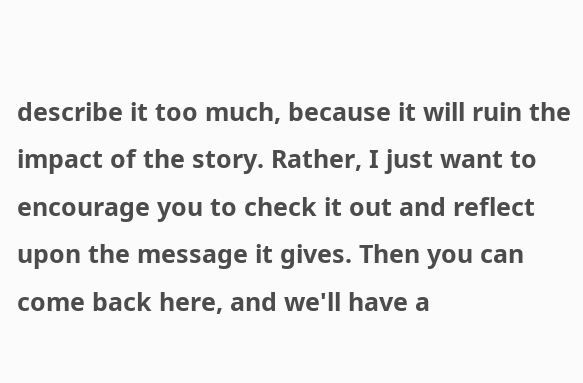describe it too much, because it will ruin the impact of the story. Rather, I just want to encourage you to check it out and reflect upon the message it gives. Then you can come back here, and we'll have a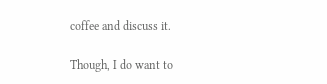coffee and discuss it.

Though, I do want to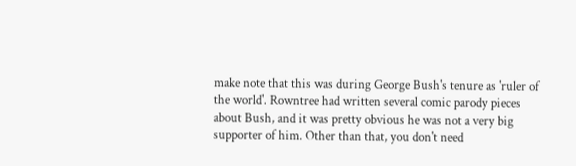make note that this was during George Bush's tenure as 'ruler of the world'. Rowntree had written several comic parody pieces about Bush, and it was pretty obvious he was not a very big supporter of him. Other than that, you don't need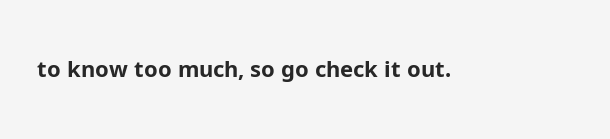to know too much, so go check it out.